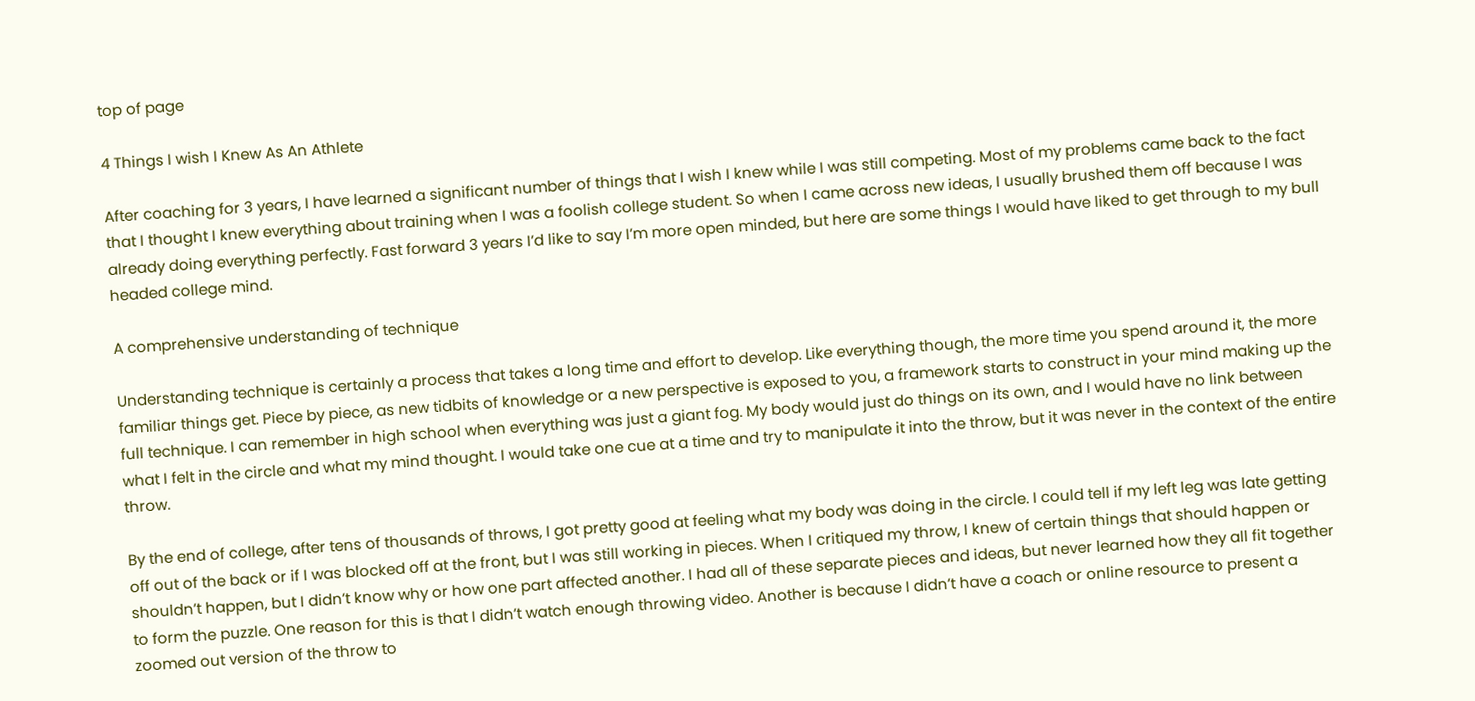top of page

4 Things I wish I Knew As An Athlete

After coaching for 3 years, I have learned a significant number of things that I wish I knew while I was still competing. Most of my problems came back to the fact that I thought I knew everything about training when I was a foolish college student. So when I came across new ideas, I usually brushed them off because I was already doing everything perfectly. Fast forward 3 years I’d like to say I’m more open minded, but here are some things I would have liked to get through to my bull headed college mind.

A comprehensive understanding of technique

Understanding technique is certainly a process that takes a long time and effort to develop. Like everything though, the more time you spend around it, the more familiar things get. Piece by piece, as new tidbits of knowledge or a new perspective is exposed to you, a framework starts to construct in your mind making up the full technique. I can remember in high school when everything was just a giant fog. My body would just do things on its own, and I would have no link between what I felt in the circle and what my mind thought. I would take one cue at a time and try to manipulate it into the throw, but it was never in the context of the entire throw.

By the end of college, after tens of thousands of throws, I got pretty good at feeling what my body was doing in the circle. I could tell if my left leg was late getting off out of the back or if I was blocked off at the front, but I was still working in pieces. When I critiqued my throw, I knew of certain things that should happen or shouldn’t happen, but I didn’t know why or how one part affected another. I had all of these separate pieces and ideas, but never learned how they all fit together to form the puzzle. One reason for this is that I didn’t watch enough throwing video. Another is because I didn’t have a coach or online resource to present a zoomed out version of the throw to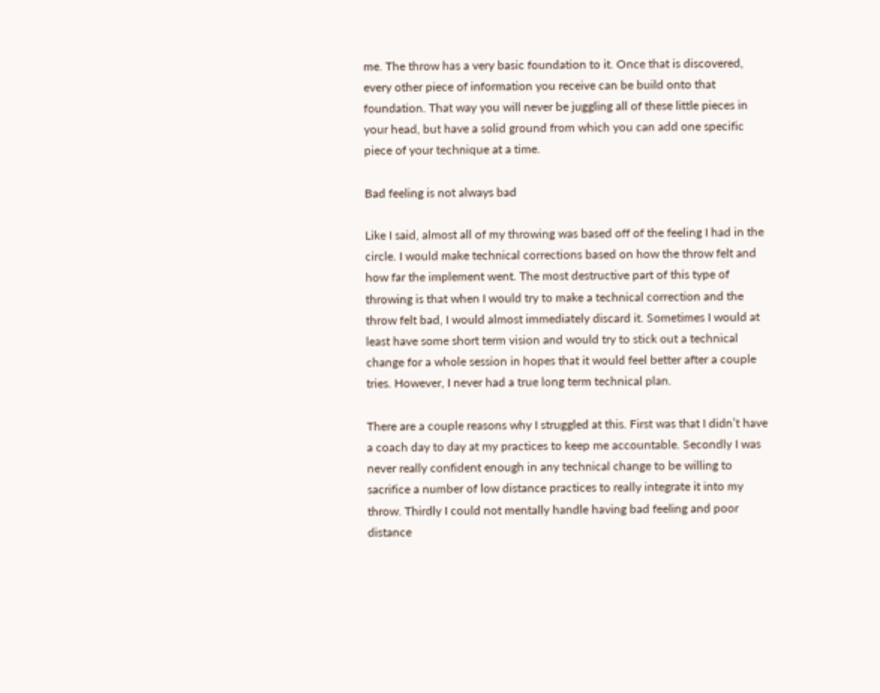me. The throw has a very basic foundation to it. Once that is discovered, every other piece of information you receive can be build onto that foundation. That way you will never be juggling all of these little pieces in your head, but have a solid ground from which you can add one specific piece of your technique at a time.

Bad feeling is not always bad

Like I said, almost all of my throwing was based off of the feeling I had in the circle. I would make technical corrections based on how the throw felt and how far the implement went. The most destructive part of this type of throwing is that when I would try to make a technical correction and the throw felt bad, I would almost immediately discard it. Sometimes I would at least have some short term vision and would try to stick out a technical change for a whole session in hopes that it would feel better after a couple tries. However, I never had a true long term technical plan.

There are a couple reasons why I struggled at this. First was that I didn’t have a coach day to day at my practices to keep me accountable. Secondly I was never really confident enough in any technical change to be willing to sacrifice a number of low distance practices to really integrate it into my throw. Thirdly I could not mentally handle having bad feeling and poor distance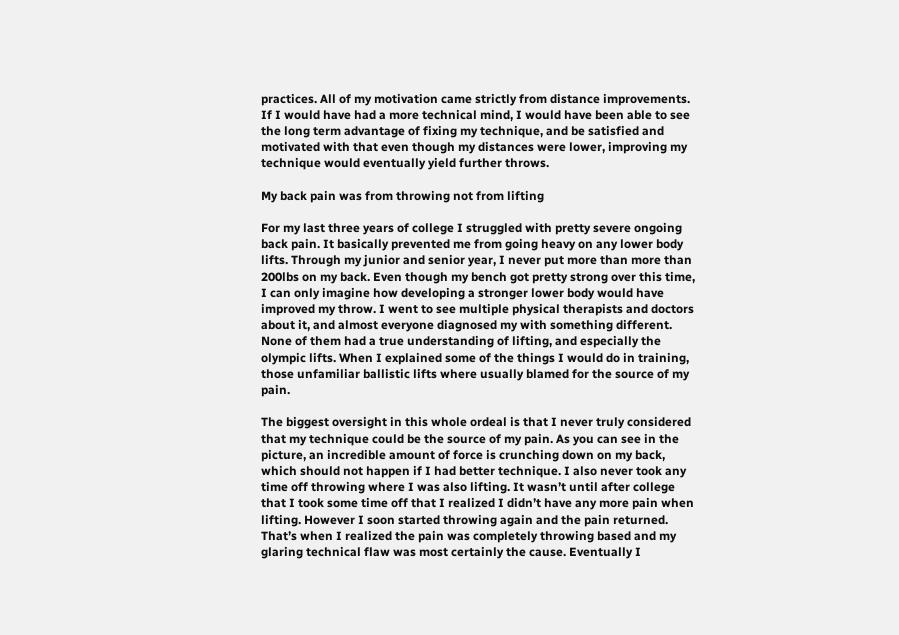practices. All of my motivation came strictly from distance improvements. If I would have had a more technical mind, I would have been able to see the long term advantage of fixing my technique, and be satisfied and motivated with that even though my distances were lower, improving my technique would eventually yield further throws.

My back pain was from throwing not from lifting

For my last three years of college I struggled with pretty severe ongoing back pain. It basically prevented me from going heavy on any lower body lifts. Through my junior and senior year, I never put more than more than 200lbs on my back. Even though my bench got pretty strong over this time, I can only imagine how developing a stronger lower body would have improved my throw. I went to see multiple physical therapists and doctors about it, and almost everyone diagnosed my with something different. None of them had a true understanding of lifting, and especially the olympic lifts. When I explained some of the things I would do in training, those unfamiliar ballistic lifts where usually blamed for the source of my pain.

The biggest oversight in this whole ordeal is that I never truly considered that my technique could be the source of my pain. As you can see in the picture, an incredible amount of force is crunching down on my back, which should not happen if I had better technique. I also never took any time off throwing where I was also lifting. It wasn’t until after college that I took some time off that I realized I didn’t have any more pain when lifting. However I soon started throwing again and the pain returned. That’s when I realized the pain was completely throwing based and my glaring technical flaw was most certainly the cause. Eventually I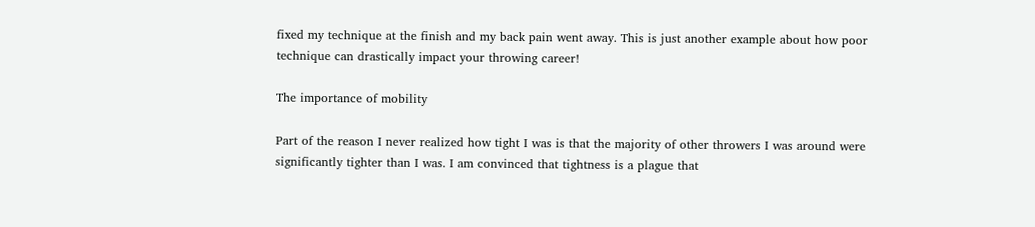fixed my technique at the finish and my back pain went away. This is just another example about how poor technique can drastically impact your throwing career!

The importance of mobility

Part of the reason I never realized how tight I was is that the majority of other throwers I was around were significantly tighter than I was. I am convinced that tightness is a plague that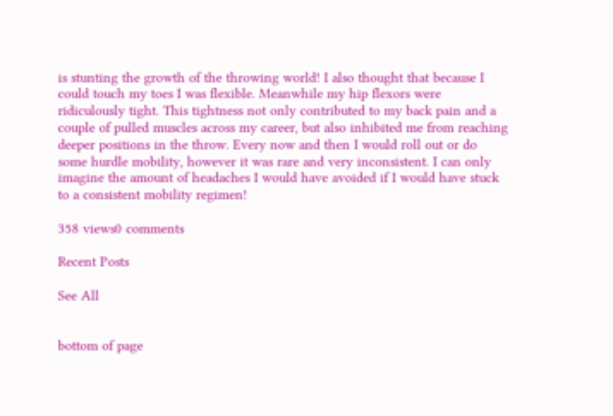is stunting the growth of the throwing world! I also thought that because I could touch my toes I was flexible. Meanwhile my hip flexors were ridiculously tight. This tightness not only contributed to my back pain and a couple of pulled muscles across my career, but also inhibited me from reaching deeper positions in the throw. Every now and then I would roll out or do some hurdle mobility, however it was rare and very inconsistent. I can only imagine the amount of headaches I would have avoided if I would have stuck to a consistent mobility regimen!

358 views0 comments

Recent Posts

See All


bottom of page